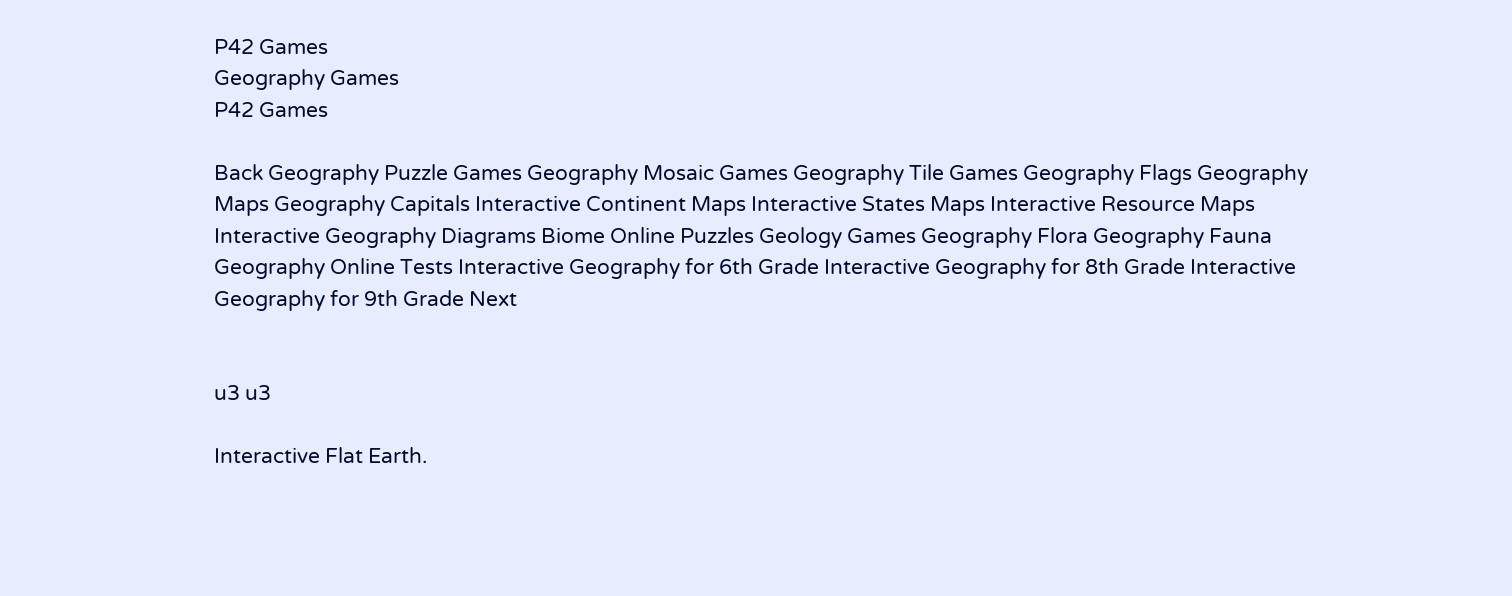P42 Games
Geography Games
P42 Games

Back Geography Puzzle Games Geography Mosaic Games Geography Tile Games Geography Flags Geography Maps Geography Capitals Interactive Continent Maps Interactive States Maps Interactive Resource Maps Interactive Geography Diagrams Biome Online Puzzles Geology Games Geography Flora Geography Fauna Geography Online Tests Interactive Geography for 6th Grade Interactive Geography for 8th Grade Interactive Geography for 9th Grade Next


u3 u3

Interactive Flat Earth.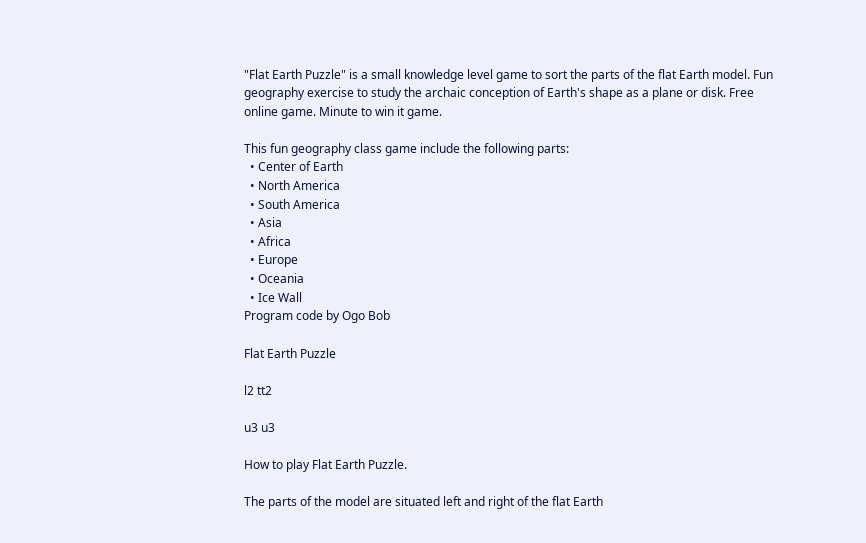"Flat Earth Puzzle" is a small knowledge level game to sort the parts of the flat Earth model. Fun geography exercise to study the archaic conception of Earth's shape as a plane or disk. Free online game. Minute to win it game.

This fun geography class game include the following parts:
  • Center of Earth
  • North America
  • South America
  • Asia
  • Africa
  • Europe
  • Oceania
  • Ice Wall
Program code by Ogo Bob

Flat Earth Puzzle

l2 tt2

u3 u3

How to play Flat Earth Puzzle.

The parts of the model are situated left and right of the flat Earth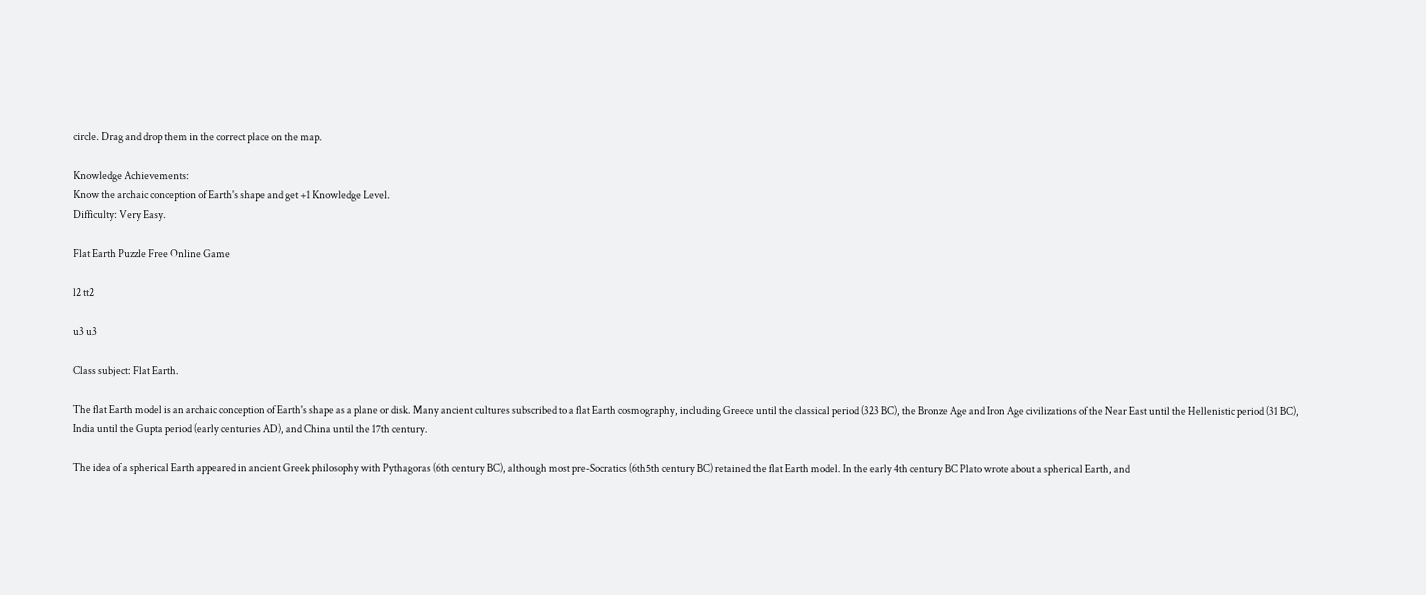circle. Drag and drop them in the correct place on the map.

Knowledge Achievements:
Know the archaic conception of Earth's shape and get +1 Knowledge Level.
Difficulty: Very Easy.

Flat Earth Puzzle Free Online Game

l2 tt2

u3 u3

Class subject: Flat Earth.

The flat Earth model is an archaic conception of Earth's shape as a plane or disk. Many ancient cultures subscribed to a flat Earth cosmography, including Greece until the classical period (323 BC), the Bronze Age and Iron Age civilizations of the Near East until the Hellenistic period (31 BC), India until the Gupta period (early centuries AD), and China until the 17th century.

The idea of a spherical Earth appeared in ancient Greek philosophy with Pythagoras (6th century BC), although most pre-Socratics (6th5th century BC) retained the flat Earth model. In the early 4th century BC Plato wrote about a spherical Earth, and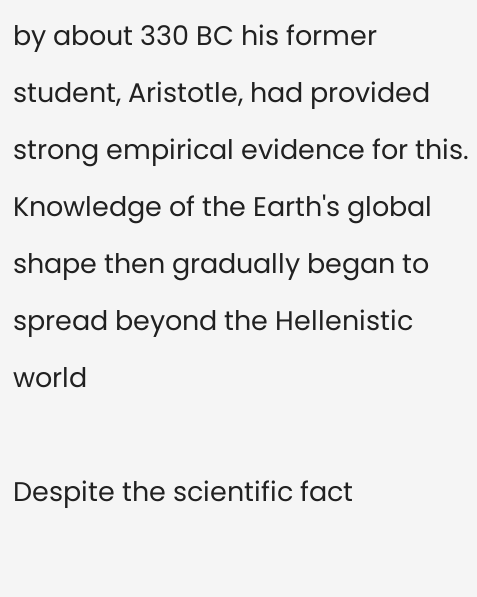by about 330 BC his former student, Aristotle, had provided strong empirical evidence for this. Knowledge of the Earth's global shape then gradually began to spread beyond the Hellenistic world

Despite the scientific fact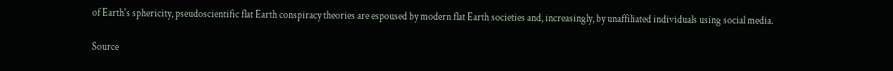of Earth's sphericity, pseudoscientific flat Earth conspiracy theories are espoused by modern flat Earth societies and, increasingly, by unaffiliated individuals using social media.

Source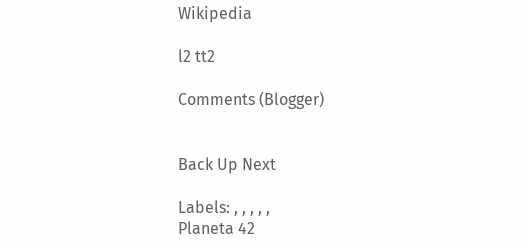Wikipedia

l2 tt2

Comments (Blogger)


Back Up Next

Labels: , , , , ,
Planeta 42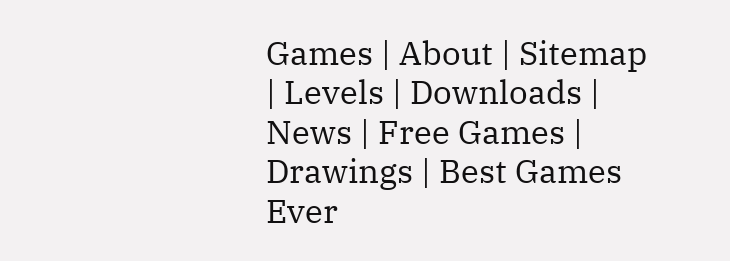Games | About | Sitemap | Levels | Downloads | News | Free Games | Drawings | Best Games Ever